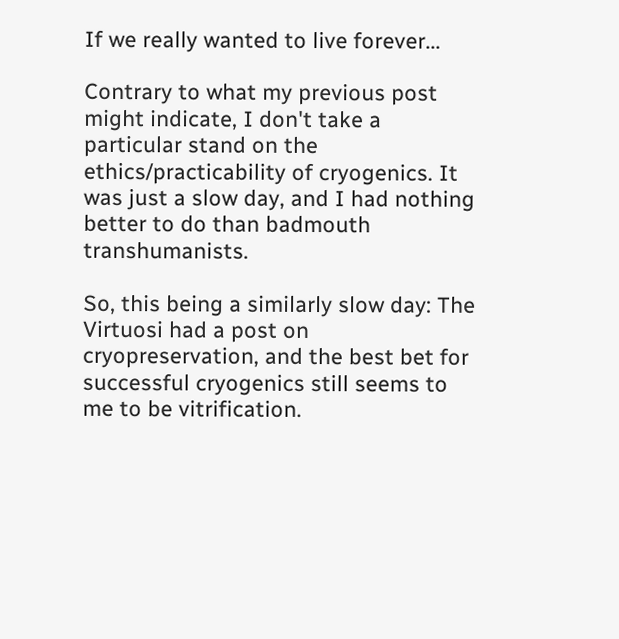If we really wanted to live forever...

Contrary to what my previous post might indicate, I don't take a particular stand on the ethics/practicability of cryogenics. It was just a slow day, and I had nothing better to do than badmouth transhumanists.

So, this being a similarly slow day: The Virtuosi had a post on cryopreservation, and the best bet for successful cryogenics still seems to me to be vitrification.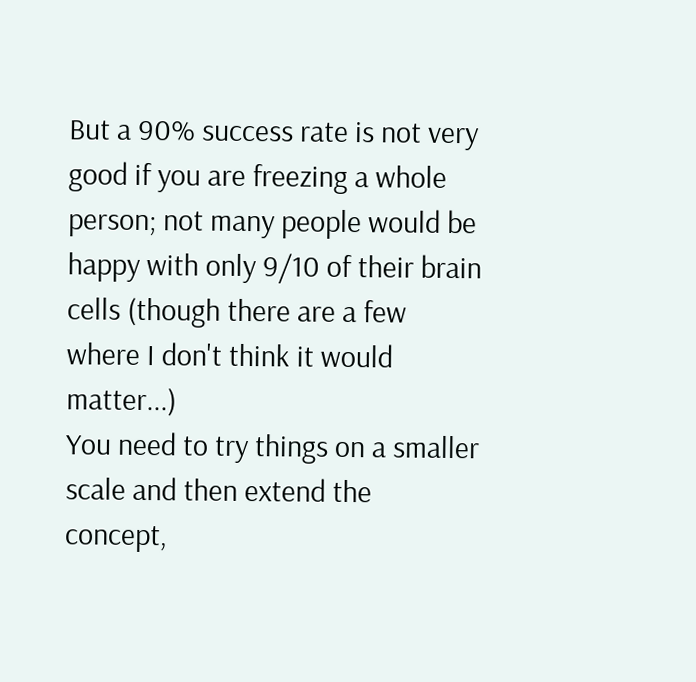But a 90% success rate is not very good if you are freezing a whole person; not many people would be happy with only 9/10 of their brain cells (though there are a few where I don't think it would matter...)
You need to try things on a smaller scale and then extend the concept,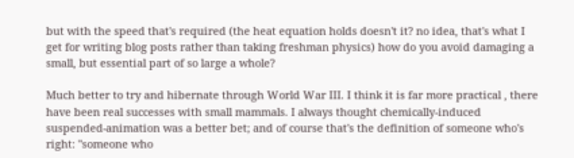but with the speed that's required (the heat equation holds doesn't it? no idea, that's what I get for writing blog posts rather than taking freshman physics) how do you avoid damaging a small, but essential part of so large a whole?

Much better to try and hibernate through World War III. I think it is far more practical , there have been real successes with small mammals. I always thought chemically-induced suspended-animation was a better bet; and of course that's the definition of someone who's right: "someone who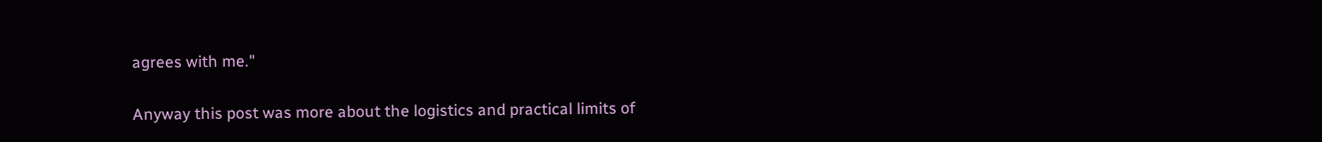agrees with me."

Anyway this post was more about the logistics and practical limits of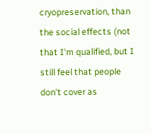cryopreservation, than the social effects (not that I'm qualified, but I still feel that people don't cover as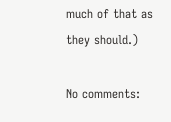much of that as they should.)

No comments: